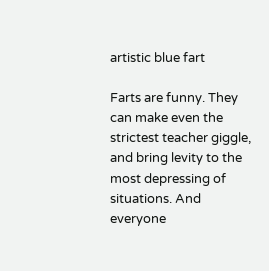artistic blue fart

Farts are funny. They can make even the strictest teacher giggle, and bring levity to the most depressing of situations. And everyone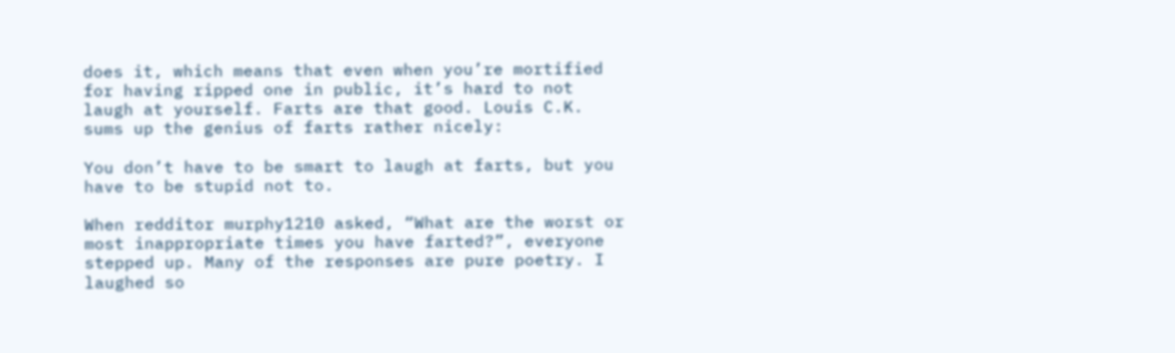does it, which means that even when you’re mortified for having ripped one in public, it’s hard to not laugh at yourself. Farts are that good. Louis C.K. sums up the genius of farts rather nicely:

You don’t have to be smart to laugh at farts, but you have to be stupid not to.

When redditor murphy1210 asked, “What are the worst or most inappropriate times you have farted?”, everyone stepped up. Many of the responses are pure poetry. I laughed so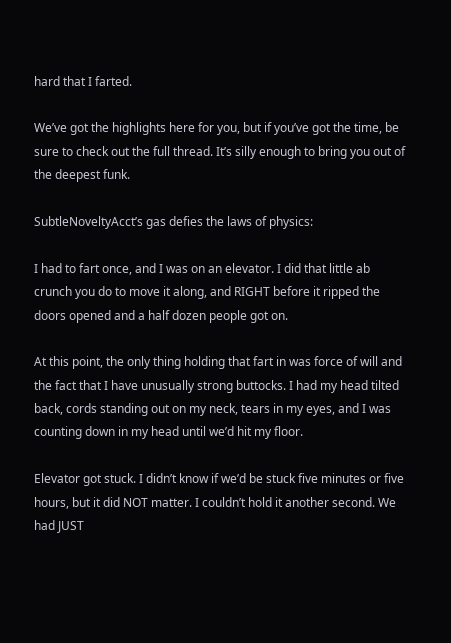hard that I farted.

We’ve got the highlights here for you, but if you’ve got the time, be sure to check out the full thread. It’s silly enough to bring you out of the deepest funk.

SubtleNoveltyAcct’s gas defies the laws of physics:

I had to fart once, and I was on an elevator. I did that little ab crunch you do to move it along, and RIGHT before it ripped the doors opened and a half dozen people got on.

At this point, the only thing holding that fart in was force of will and the fact that I have unusually strong buttocks. I had my head tilted back, cords standing out on my neck, tears in my eyes, and I was counting down in my head until we’d hit my floor.

Elevator got stuck. I didn’t know if we’d be stuck five minutes or five hours, but it did NOT matter. I couldn’t hold it another second. We had JUST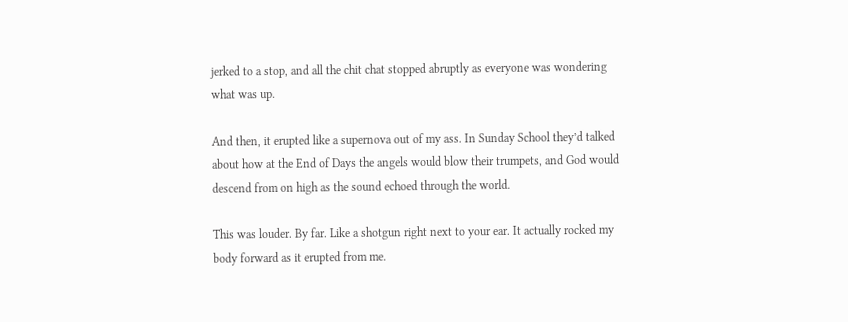jerked to a stop, and all the chit chat stopped abruptly as everyone was wondering what was up.

And then, it erupted like a supernova out of my ass. In Sunday School they’d talked about how at the End of Days the angels would blow their trumpets, and God would descend from on high as the sound echoed through the world.

This was louder. By far. Like a shotgun right next to your ear. It actually rocked my body forward as it erupted from me.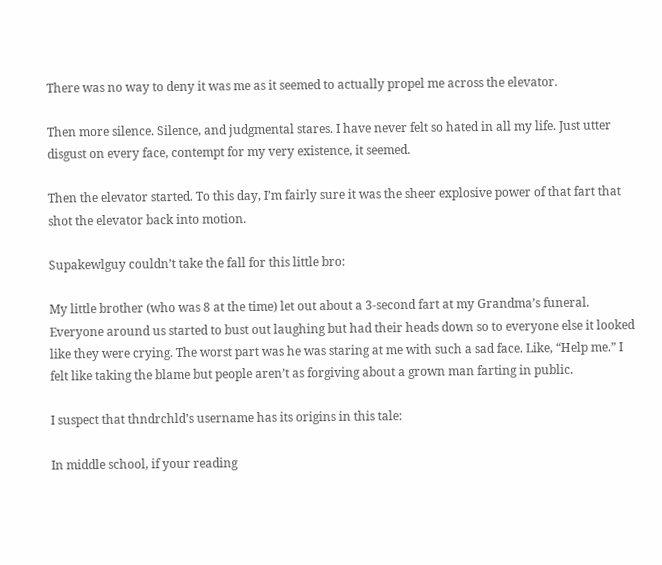There was no way to deny it was me as it seemed to actually propel me across the elevator.

Then more silence. Silence, and judgmental stares. I have never felt so hated in all my life. Just utter disgust on every face, contempt for my very existence, it seemed.

Then the elevator started. To this day, I’m fairly sure it was the sheer explosive power of that fart that shot the elevator back into motion.

Supakewlguy couldn’t take the fall for this little bro:

My little brother (who was 8 at the time) let out about a 3-second fart at my Grandma’s funeral. Everyone around us started to bust out laughing but had their heads down so to everyone else it looked like they were crying. The worst part was he was staring at me with such a sad face. Like, “Help me.” I felt like taking the blame but people aren’t as forgiving about a grown man farting in public.

I suspect that thndrchld’s username has its origins in this tale:

In middle school, if your reading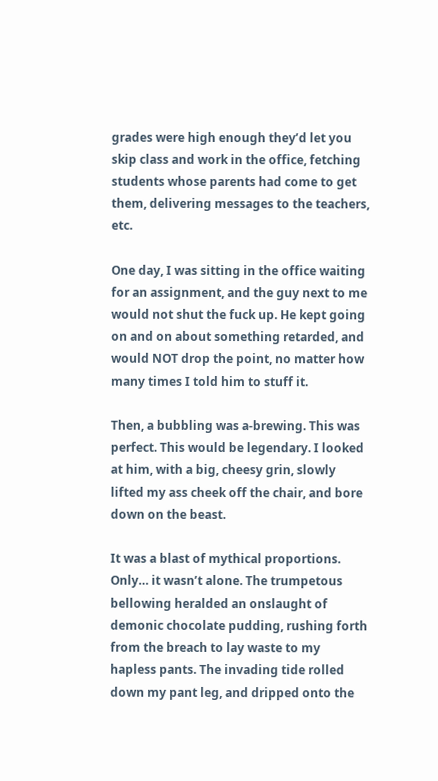grades were high enough they’d let you skip class and work in the office, fetching students whose parents had come to get them, delivering messages to the teachers, etc.

One day, I was sitting in the office waiting for an assignment, and the guy next to me would not shut the fuck up. He kept going on and on about something retarded, and would NOT drop the point, no matter how many times I told him to stuff it.

Then, a bubbling was a-brewing. This was perfect. This would be legendary. I looked at him, with a big, cheesy grin, slowly lifted my ass cheek off the chair, and bore down on the beast.

It was a blast of mythical proportions. Only… it wasn’t alone. The trumpetous bellowing heralded an onslaught of demonic chocolate pudding, rushing forth from the breach to lay waste to my hapless pants. The invading tide rolled down my pant leg, and dripped onto the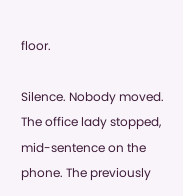floor.

Silence. Nobody moved. The office lady stopped, mid-sentence on the phone. The previously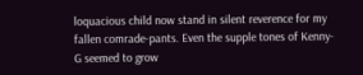loquacious child now stand in silent reverence for my fallen comrade-pants. Even the supple tones of Kenny-G seemed to grow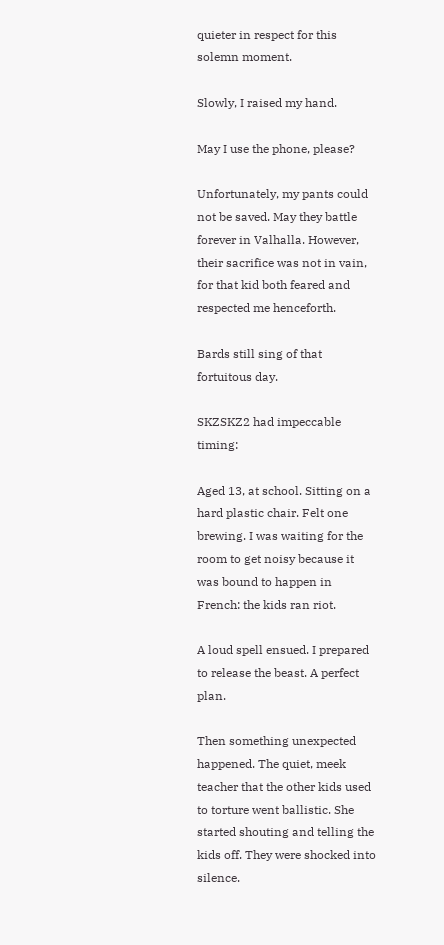quieter in respect for this solemn moment.

Slowly, I raised my hand.

May I use the phone, please?

Unfortunately, my pants could not be saved. May they battle forever in Valhalla. However, their sacrifice was not in vain, for that kid both feared and respected me henceforth.

Bards still sing of that fortuitous day.

SKZSKZ2 had impeccable timing:

Aged 13, at school. Sitting on a hard plastic chair. Felt one brewing. I was waiting for the room to get noisy because it was bound to happen in French: the kids ran riot.

A loud spell ensued. I prepared to release the beast. A perfect plan.

Then something unexpected happened. The quiet, meek teacher that the other kids used to torture went ballistic. She started shouting and telling the kids off. They were shocked into silence.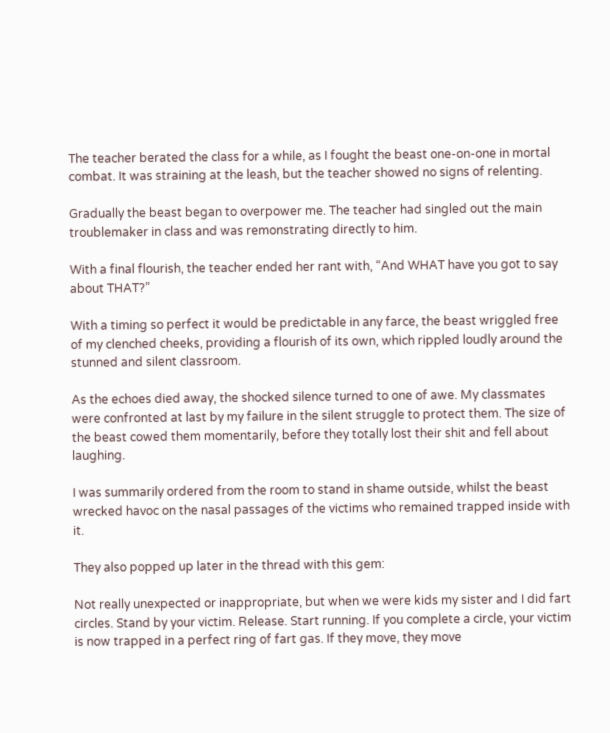The teacher berated the class for a while, as I fought the beast one-on-one in mortal combat. It was straining at the leash, but the teacher showed no signs of relenting.

Gradually the beast began to overpower me. The teacher had singled out the main troublemaker in class and was remonstrating directly to him.

With a final flourish, the teacher ended her rant with, “And WHAT have you got to say about THAT?”

With a timing so perfect it would be predictable in any farce, the beast wriggled free of my clenched cheeks, providing a flourish of its own, which rippled loudly around the stunned and silent classroom.

As the echoes died away, the shocked silence turned to one of awe. My classmates were confronted at last by my failure in the silent struggle to protect them. The size of the beast cowed them momentarily, before they totally lost their shit and fell about laughing.

I was summarily ordered from the room to stand in shame outside, whilst the beast wrecked havoc on the nasal passages of the victims who remained trapped inside with it.

They also popped up later in the thread with this gem:

Not really unexpected or inappropriate, but when we were kids my sister and I did fart circles. Stand by your victim. Release. Start running. If you complete a circle, your victim is now trapped in a perfect ring of fart gas. If they move, they move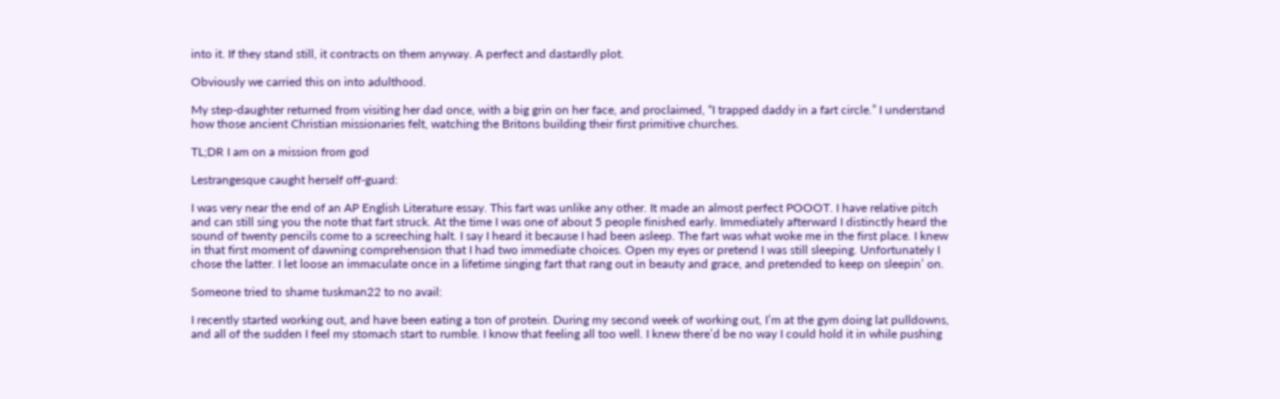into it. If they stand still, it contracts on them anyway. A perfect and dastardly plot.

Obviously we carried this on into adulthood.

My step-daughter returned from visiting her dad once, with a big grin on her face, and proclaimed, “I trapped daddy in a fart circle.” I understand how those ancient Christian missionaries felt, watching the Britons building their first primitive churches.

TL;DR I am on a mission from god

Lestrangesque caught herself off-guard:

I was very near the end of an AP English Literature essay. This fart was unlike any other. It made an almost perfect POOOT. I have relative pitch and can still sing you the note that fart struck. At the time I was one of about 5 people finished early. Immediately afterward I distinctly heard the sound of twenty pencils come to a screeching halt. I say I heard it because I had been asleep. The fart was what woke me in the first place. I knew in that first moment of dawning comprehension that I had two immediate choices. Open my eyes or pretend I was still sleeping. Unfortunately I chose the latter. I let loose an immaculate once in a lifetime singing fart that rang out in beauty and grace, and pretended to keep on sleepin’ on.

Someone tried to shame tuskman22 to no avail:

I recently started working out, and have been eating a ton of protein. During my second week of working out, I’m at the gym doing lat pulldowns, and all of the sudden I feel my stomach start to rumble. I know that feeling all too well. I knew there’d be no way I could hold it in while pushing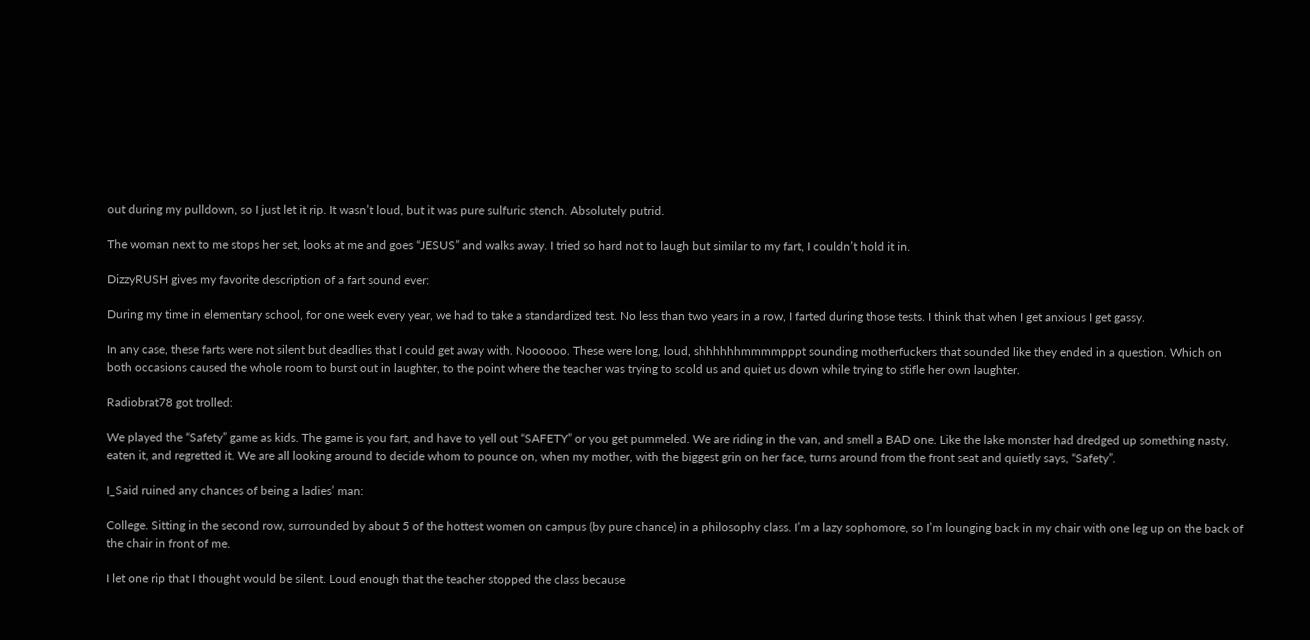out during my pulldown, so I just let it rip. It wasn’t loud, but it was pure sulfuric stench. Absolutely putrid.

The woman next to me stops her set, looks at me and goes “JESUS” and walks away. I tried so hard not to laugh but similar to my fart, I couldn’t hold it in.

DizzyRUSH gives my favorite description of a fart sound ever:

During my time in elementary school, for one week every year, we had to take a standardized test. No less than two years in a row, I farted during those tests. I think that when I get anxious I get gassy.

In any case, these farts were not silent but deadlies that I could get away with. Noooooo. These were long, loud, shhhhhhmmmmpppt sounding motherfuckers that sounded like they ended in a question. Which on both occasions caused the whole room to burst out in laughter, to the point where the teacher was trying to scold us and quiet us down while trying to stifle her own laughter.

Radiobrat78 got trolled:

We played the “Safety” game as kids. The game is you fart, and have to yell out “SAFETY” or you get pummeled. We are riding in the van, and smell a BAD one. Like the lake monster had dredged up something nasty, eaten it, and regretted it. We are all looking around to decide whom to pounce on, when my mother, with the biggest grin on her face, turns around from the front seat and quietly says, “Safety”.

I_Said ruined any chances of being a ladies’ man:

College. Sitting in the second row, surrounded by about 5 of the hottest women on campus (by pure chance) in a philosophy class. I’m a lazy sophomore, so I’m lounging back in my chair with one leg up on the back of the chair in front of me.

I let one rip that I thought would be silent. Loud enough that the teacher stopped the class because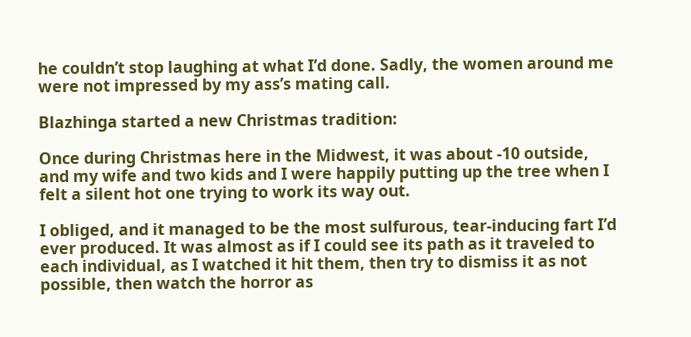he couldn’t stop laughing at what I’d done. Sadly, the women around me were not impressed by my ass’s mating call.

Blazhinga started a new Christmas tradition:

Once during Christmas here in the Midwest, it was about -10 outside, and my wife and two kids and I were happily putting up the tree when I felt a silent hot one trying to work its way out.

I obliged, and it managed to be the most sulfurous, tear-inducing fart I’d ever produced. It was almost as if I could see its path as it traveled to each individual, as I watched it hit them, then try to dismiss it as not possible, then watch the horror as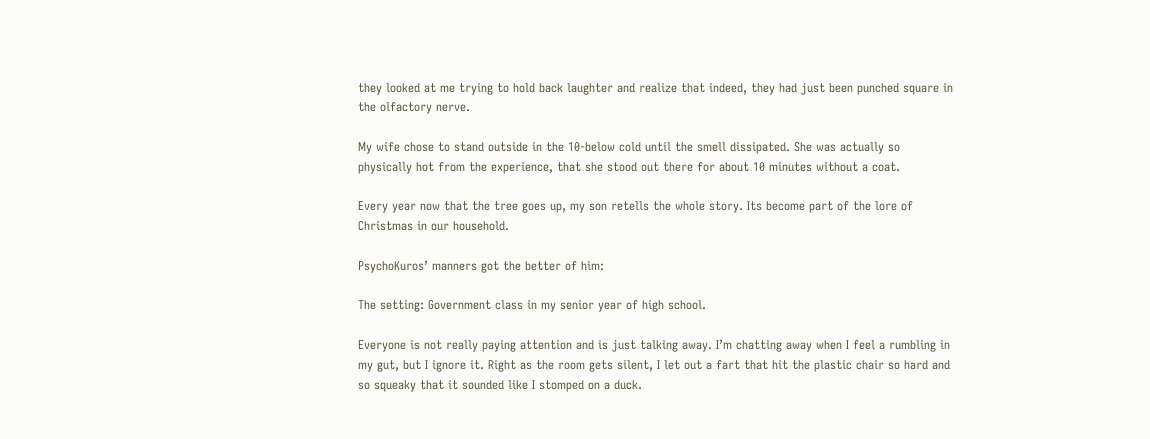they looked at me trying to hold back laughter and realize that indeed, they had just been punched square in the olfactory nerve.

My wife chose to stand outside in the 10-below cold until the smell dissipated. She was actually so physically hot from the experience, that she stood out there for about 10 minutes without a coat.

Every year now that the tree goes up, my son retells the whole story. Its become part of the lore of Christmas in our household.

PsychoKuros’ manners got the better of him:

The setting: Government class in my senior year of high school.

Everyone is not really paying attention and is just talking away. I’m chatting away when I feel a rumbling in my gut, but I ignore it. Right as the room gets silent, I let out a fart that hit the plastic chair so hard and so squeaky that it sounded like I stomped on a duck.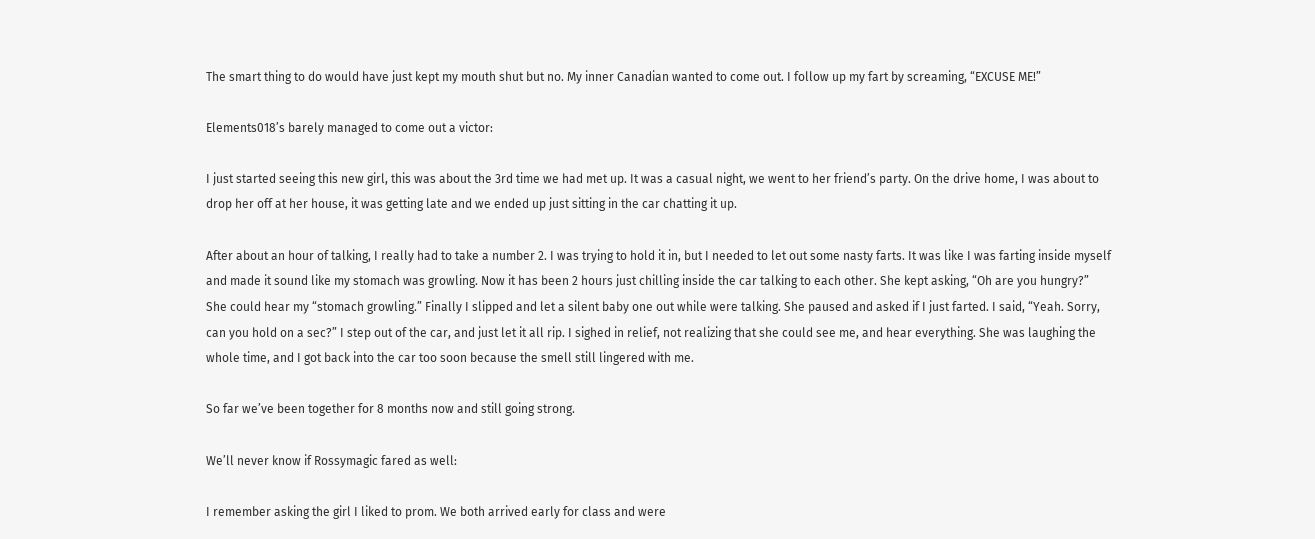The smart thing to do would have just kept my mouth shut but no. My inner Canadian wanted to come out. I follow up my fart by screaming, “EXCUSE ME!”

Elements018’s barely managed to come out a victor:

I just started seeing this new girl, this was about the 3rd time we had met up. It was a casual night, we went to her friend’s party. On the drive home, I was about to drop her off at her house, it was getting late and we ended up just sitting in the car chatting it up.

After about an hour of talking, I really had to take a number 2. I was trying to hold it in, but I needed to let out some nasty farts. It was like I was farting inside myself and made it sound like my stomach was growling. Now it has been 2 hours just chilling inside the car talking to each other. She kept asking, “Oh are you hungry?” She could hear my “stomach growling.” Finally I slipped and let a silent baby one out while were talking. She paused and asked if I just farted. I said, “Yeah. Sorry, can you hold on a sec?” I step out of the car, and just let it all rip. I sighed in relief, not realizing that she could see me, and hear everything. She was laughing the whole time, and I got back into the car too soon because the smell still lingered with me.

So far we’ve been together for 8 months now and still going strong.

We’ll never know if Rossymagic fared as well:

I remember asking the girl I liked to prom. We both arrived early for class and were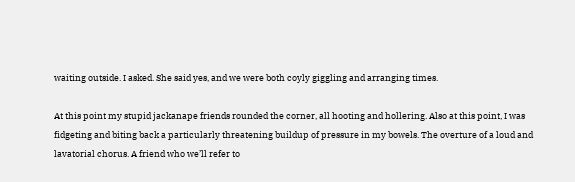waiting outside. I asked. She said yes, and we were both coyly giggling and arranging times.

At this point my stupid jackanape friends rounded the corner, all hooting and hollering. Also at this point, I was fidgeting and biting back a particularly threatening buildup of pressure in my bowels. The overture of a loud and lavatorial chorus. A friend who we’ll refer to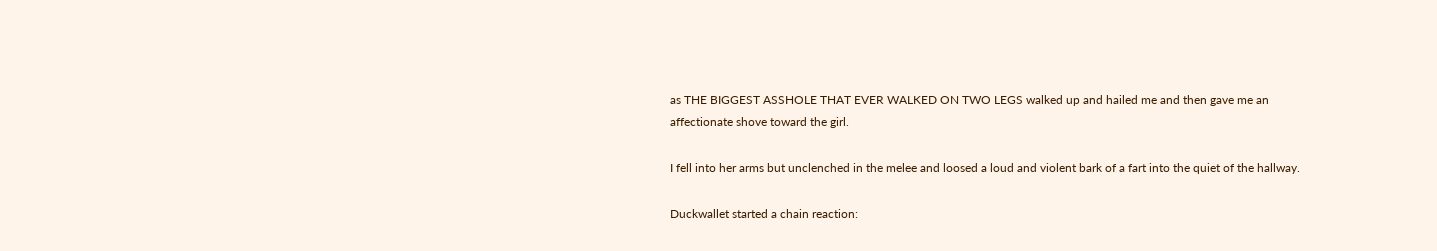as THE BIGGEST ASSHOLE THAT EVER WALKED ON TWO LEGS walked up and hailed me and then gave me an affectionate shove toward the girl.

I fell into her arms but unclenched in the melee and loosed a loud and violent bark of a fart into the quiet of the hallway.

Duckwallet started a chain reaction: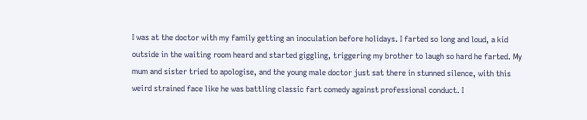I was at the doctor with my family getting an inoculation before holidays. I farted so long and loud, a kid outside in the waiting room heard and started giggling, triggering my brother to laugh so hard he farted. My mum and sister tried to apologise, and the young male doctor just sat there in stunned silence, with this weird strained face like he was battling classic fart comedy against professional conduct. I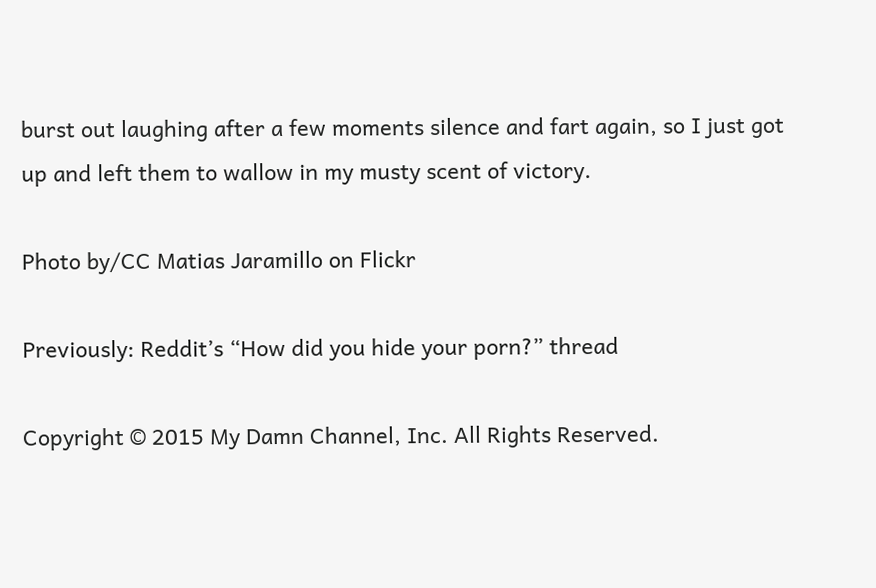burst out laughing after a few moments silence and fart again, so I just got up and left them to wallow in my musty scent of victory.

Photo by/CC Matias Jaramillo on Flickr

Previously: Reddit’s “How did you hide your porn?” thread

Copyright © 2015 My Damn Channel, Inc. All Rights Reserved.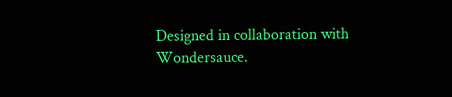Designed in collaboration with Wondersauce.